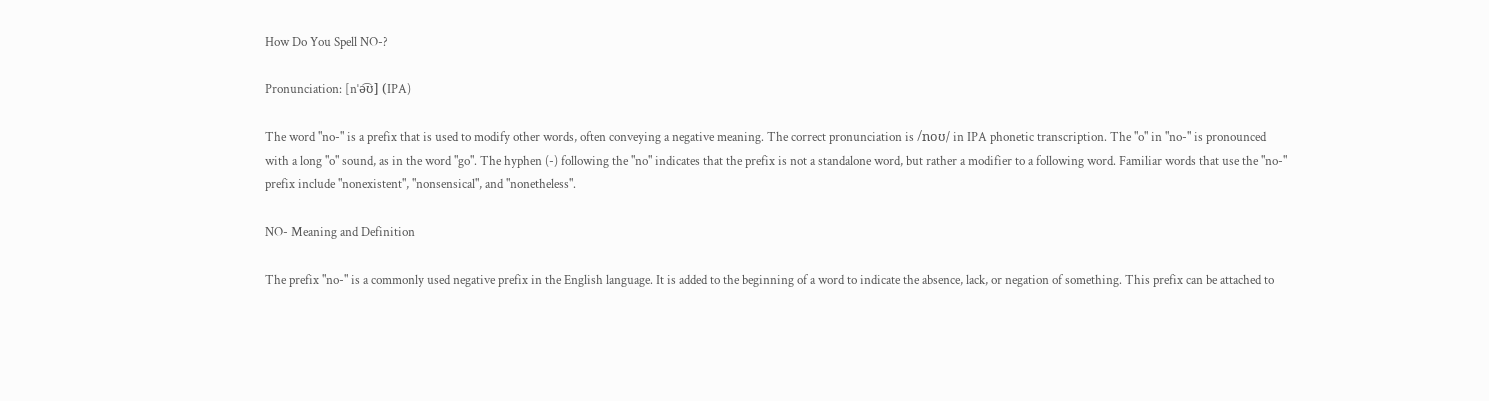How Do You Spell NO-?

Pronunciation: [nˈə͡ʊ] (IPA)

The word "no-" is a prefix that is used to modify other words, often conveying a negative meaning. The correct pronunciation is /noʊ/ in IPA phonetic transcription. The "o" in "no-" is pronounced with a long "o" sound, as in the word "go". The hyphen (-) following the "no" indicates that the prefix is not a standalone word, but rather a modifier to a following word. Familiar words that use the "no-" prefix include "nonexistent", "nonsensical", and "nonetheless".

NO- Meaning and Definition

The prefix "no-" is a commonly used negative prefix in the English language. It is added to the beginning of a word to indicate the absence, lack, or negation of something. This prefix can be attached to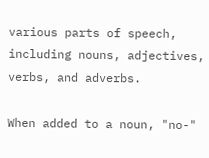various parts of speech, including nouns, adjectives, verbs, and adverbs.

When added to a noun, "no-"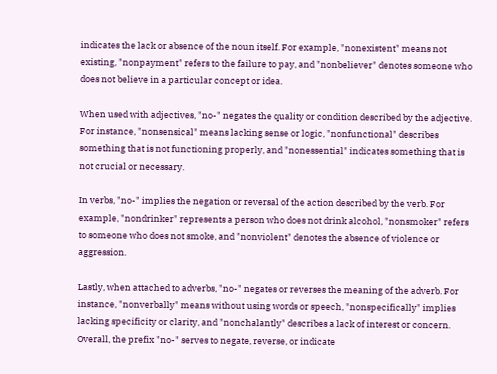indicates the lack or absence of the noun itself. For example, "nonexistent" means not existing, "nonpayment" refers to the failure to pay, and "nonbeliever" denotes someone who does not believe in a particular concept or idea.

When used with adjectives, "no-" negates the quality or condition described by the adjective. For instance, "nonsensical" means lacking sense or logic, "nonfunctional" describes something that is not functioning properly, and "nonessential" indicates something that is not crucial or necessary.

In verbs, "no-" implies the negation or reversal of the action described by the verb. For example, "nondrinker" represents a person who does not drink alcohol, "nonsmoker" refers to someone who does not smoke, and "nonviolent" denotes the absence of violence or aggression.

Lastly, when attached to adverbs, "no-" negates or reverses the meaning of the adverb. For instance, "nonverbally" means without using words or speech, "nonspecifically" implies lacking specificity or clarity, and "nonchalantly" describes a lack of interest or concern. Overall, the prefix "no-" serves to negate, reverse, or indicate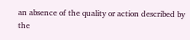an absence of the quality or action described by the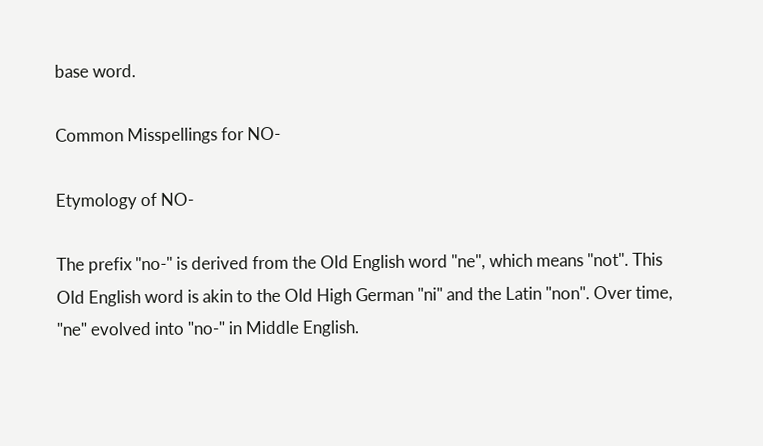base word.

Common Misspellings for NO-

Etymology of NO-

The prefix "no-" is derived from the Old English word "ne", which means "not". This Old English word is akin to the Old High German "ni" and the Latin "non". Over time, "ne" evolved into "no-" in Middle English.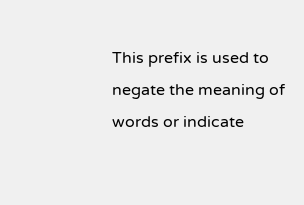This prefix is used to negate the meaning of words or indicate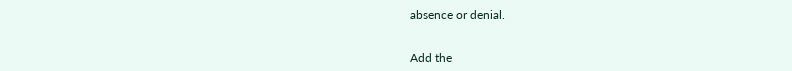absence or denial.


Add the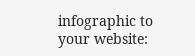infographic to your website: